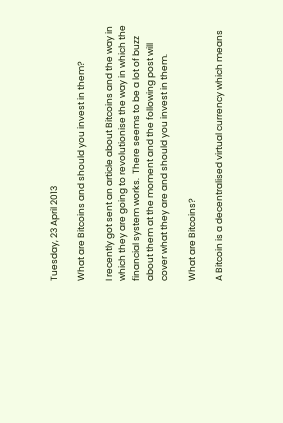Tuesday, 23 April 2013

What are Bitcoins and should you invest in them?

I recently got sent an article about Bitcoins and the way in which they are going to revolutionise the way in which the financial system works.  There seems to be a lot of buzz about them at the moment and the following post will cover what they are and should you invest in them.

What are Bitcoins?

A Bitcoin is a decentralised virtual currency which means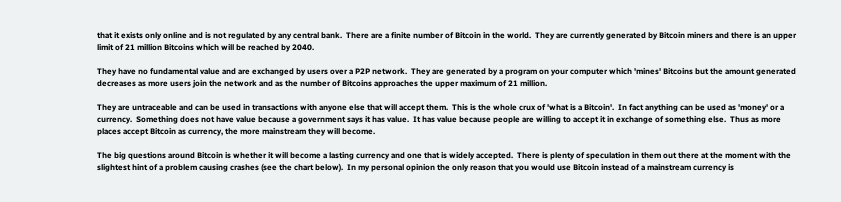that it exists only online and is not regulated by any central bank.  There are a finite number of Bitcoin in the world.  They are currently generated by Bitcoin miners and there is an upper limit of 21 million Bitcoins which will be reached by 2040.

They have no fundamental value and are exchanged by users over a P2P network.  They are generated by a program on your computer which 'mines' Bitcoins but the amount generated decreases as more users join the network and as the number of Bitcoins approaches the upper maximum of 21 million.

They are untraceable and can be used in transactions with anyone else that will accept them.  This is the whole crux of 'what is a Bitcoin'.  In fact anything can be used as 'money' or a currency.  Something does not have value because a government says it has value.  It has value because people are willing to accept it in exchange of something else.  Thus as more places accept Bitcoin as currency, the more mainstream they will become.

The big questions around Bitcoin is whether it will become a lasting currency and one that is widely accepted.  There is plenty of speculation in them out there at the moment with the slightest hint of a problem causing crashes (see the chart below).  In my personal opinion the only reason that you would use Bitcoin instead of a mainstream currency is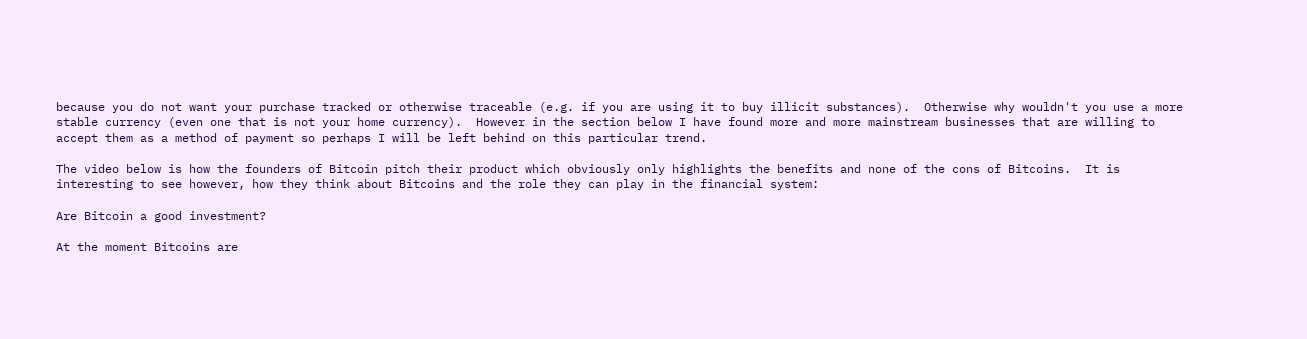because you do not want your purchase tracked or otherwise traceable (e.g. if you are using it to buy illicit substances).  Otherwise why wouldn't you use a more stable currency (even one that is not your home currency).  However in the section below I have found more and more mainstream businesses that are willing to accept them as a method of payment so perhaps I will be left behind on this particular trend.

The video below is how the founders of Bitcoin pitch their product which obviously only highlights the benefits and none of the cons of Bitcoins.  It is interesting to see however, how they think about Bitcoins and the role they can play in the financial system:

Are Bitcoin a good investment?

At the moment Bitcoins are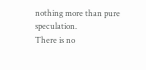nothing more than pure speculation.
There is no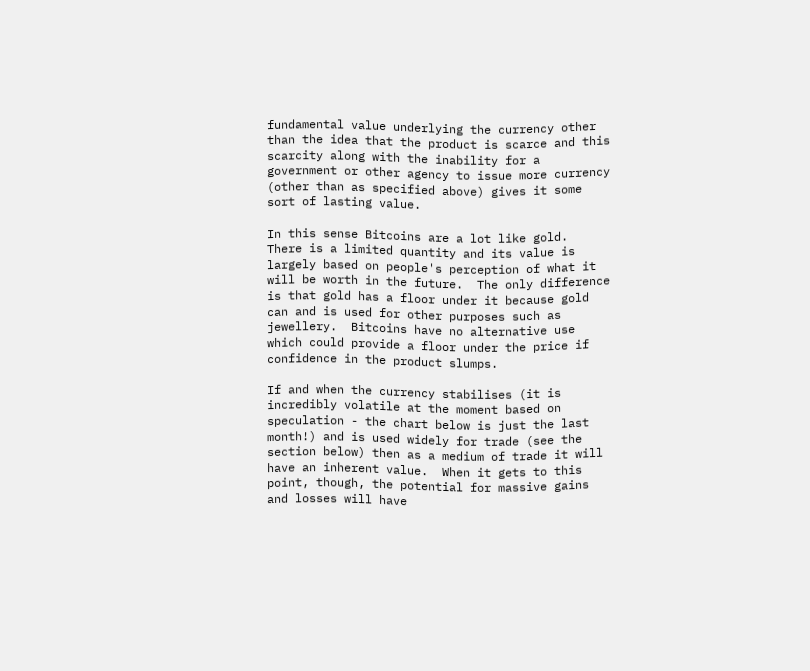fundamental value underlying the currency other than the idea that the product is scarce and this scarcity along with the inability for a government or other agency to issue more currency (other than as specified above) gives it some sort of lasting value.

In this sense Bitcoins are a lot like gold.  There is a limited quantity and its value is largely based on people's perception of what it will be worth in the future.  The only difference is that gold has a floor under it because gold can and is used for other purposes such as jewellery.  Bitcoins have no alternative use which could provide a floor under the price if confidence in the product slumps.

If and when the currency stabilises (it is incredibly volatile at the moment based on speculation - the chart below is just the last month!) and is used widely for trade (see the section below) then as a medium of trade it will have an inherent value.  When it gets to this point, though, the potential for massive gains and losses will have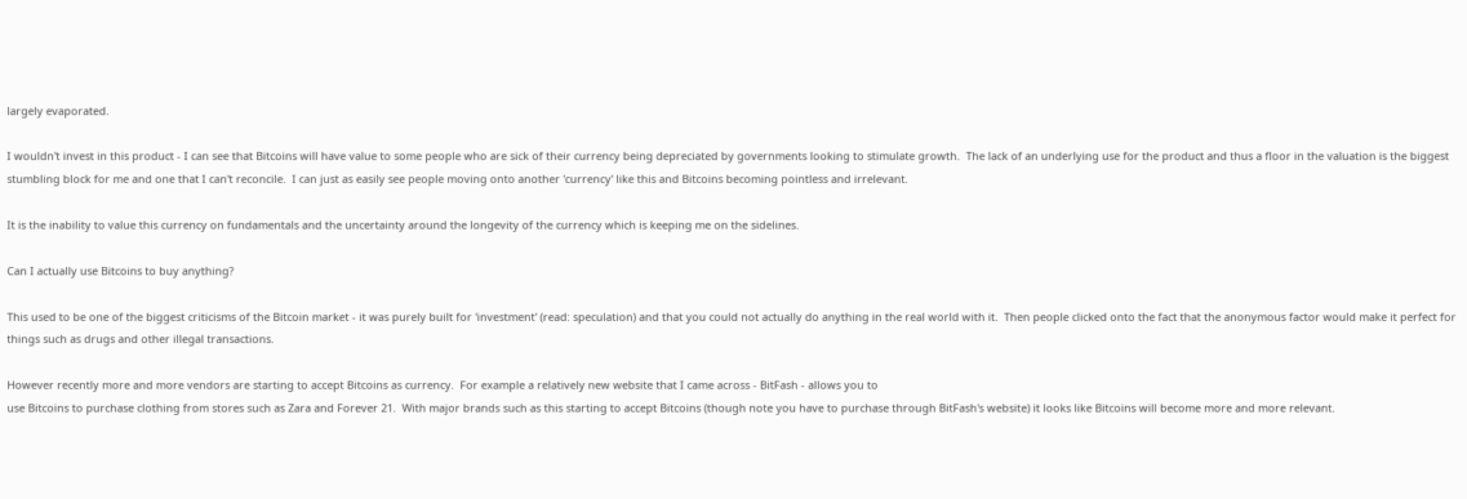largely evaporated.

I wouldn't invest in this product - I can see that Bitcoins will have value to some people who are sick of their currency being depreciated by governments looking to stimulate growth.  The lack of an underlying use for the product and thus a floor in the valuation is the biggest stumbling block for me and one that I can't reconcile.  I can just as easily see people moving onto another 'currency' like this and Bitcoins becoming pointless and irrelevant.

It is the inability to value this currency on fundamentals and the uncertainty around the longevity of the currency which is keeping me on the sidelines.

Can I actually use Bitcoins to buy anything?

This used to be one of the biggest criticisms of the Bitcoin market - it was purely built for 'investment' (read: speculation) and that you could not actually do anything in the real world with it.  Then people clicked onto the fact that the anonymous factor would make it perfect for things such as drugs and other illegal transactions.

However recently more and more vendors are starting to accept Bitcoins as currency.  For example a relatively new website that I came across - BitFash - allows you to
use Bitcoins to purchase clothing from stores such as Zara and Forever 21.  With major brands such as this starting to accept Bitcoins (though note you have to purchase through BitFash's website) it looks like Bitcoins will become more and more relevant.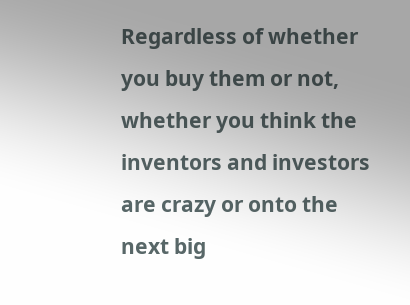Regardless of whether you buy them or not, whether you think the inventors and investors are crazy or onto the next big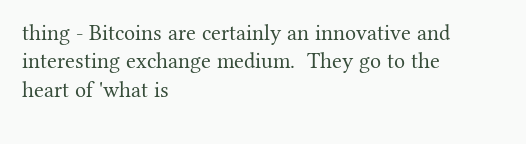thing - Bitcoins are certainly an innovative and interesting exchange medium.  They go to the heart of 'what is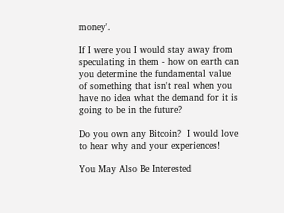money'.

If I were you I would stay away from speculating in them - how on earth can you determine the fundamental value of something that isn't real when you have no idea what the demand for it is going to be in the future?

Do you own any Bitcoin?  I would love to hear why and your experiences!

You May Also Be Interested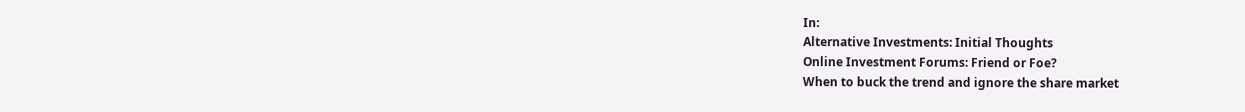In:
Alternative Investments: Initial Thoughts
Online Investment Forums: Friend or Foe?
When to buck the trend and ignore the share market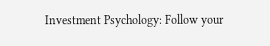Investment Psychology: Follow your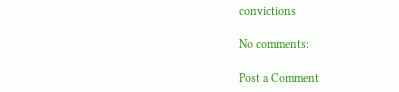convictions

No comments:

Post a Comment